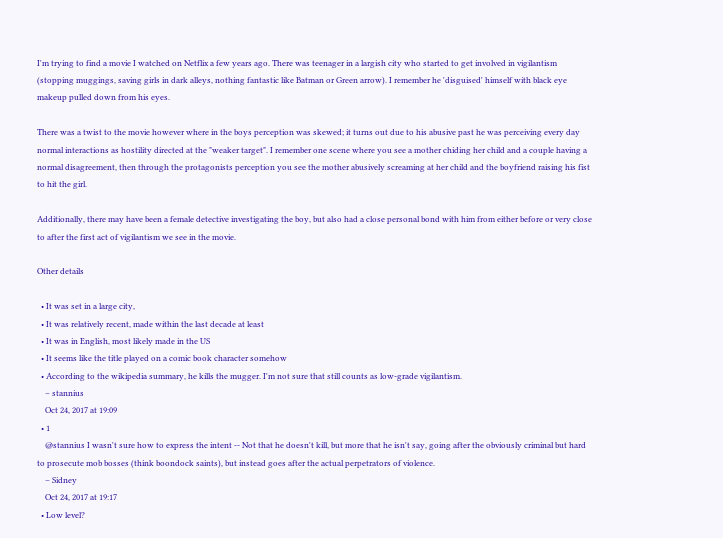I'm trying to find a movie I watched on Netflix a few years ago. There was teenager in a largish city who started to get involved in vigilantism (stopping muggings, saving girls in dark alleys, nothing fantastic like Batman or Green arrow). I remember he 'disguised' himself with black eye makeup pulled down from his eyes.

There was a twist to the movie however where in the boys perception was skewed; it turns out due to his abusive past he was perceiving every day normal interactions as hostility directed at the "weaker target". I remember one scene where you see a mother chiding her child and a couple having a normal disagreement, then through the protagonists perception you see the mother abusively screaming at her child and the boyfriend raising his fist to hit the girl.

Additionally, there may have been a female detective investigating the boy, but also had a close personal bond with him from either before or very close to after the first act of vigilantism we see in the movie.

Other details

  • It was set in a large city,
  • It was relatively recent, made within the last decade at least
  • It was in English, most likely made in the US
  • It seems like the title played on a comic book character somehow
  • According to the wikipedia summary, he kills the mugger. I'm not sure that still counts as low-grade vigilantism.
    – stannius
    Oct 24, 2017 at 19:09
  • 1
    @stannius I wasn't sure how to express the intent -- Not that he doesn't kill, but more that he isn't say, going after the obviously criminal but hard to prosecute mob bosses (think boondock saints), but instead goes after the actual perpetrators of violence.
    – Sidney
    Oct 24, 2017 at 19:17
  • Low level?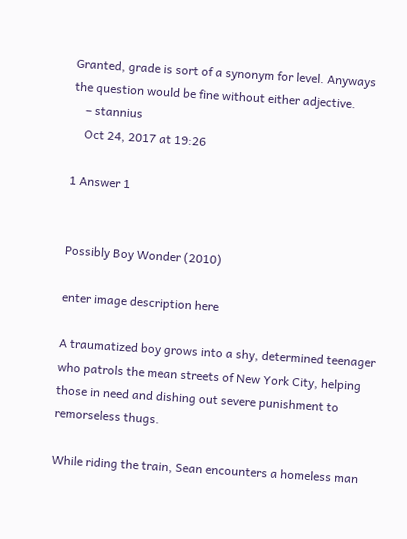Granted, grade is sort of a synonym for level. Anyways the question would be fine without either adjective.
    – stannius
    Oct 24, 2017 at 19:26

1 Answer 1


Possibly Boy Wonder (2010)

enter image description here

A traumatized boy grows into a shy, determined teenager who patrols the mean streets of New York City, helping those in need and dishing out severe punishment to remorseless thugs.

While riding the train, Sean encounters a homeless man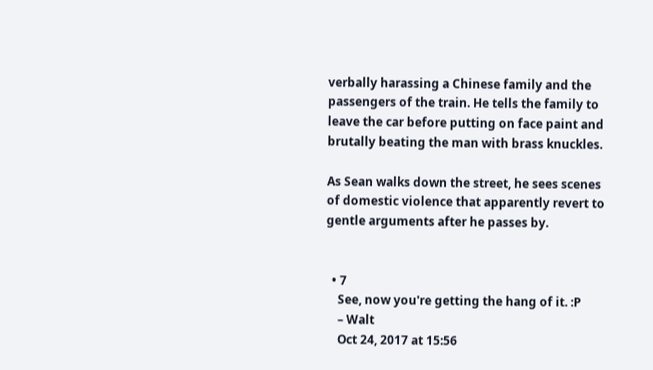verbally harassing a Chinese family and the passengers of the train. He tells the family to leave the car before putting on face paint and brutally beating the man with brass knuckles.

As Sean walks down the street, he sees scenes of domestic violence that apparently revert to gentle arguments after he passes by.


  • 7
    See, now you're getting the hang of it. :P
    – Walt
    Oct 24, 2017 at 15:56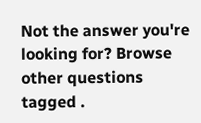Not the answer you're looking for? Browse other questions tagged .